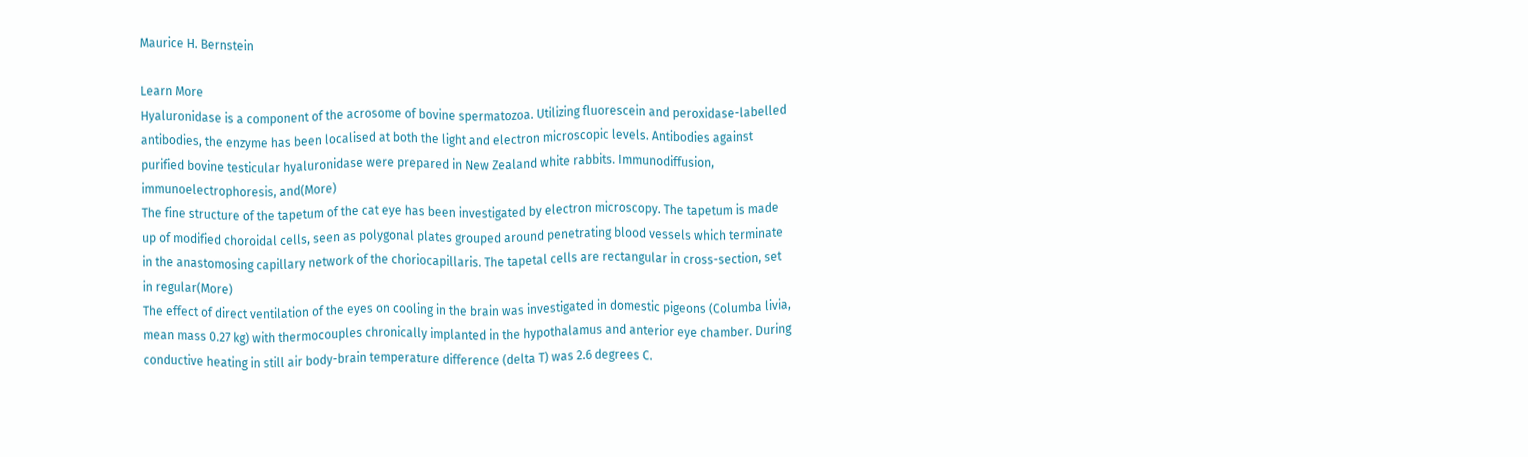Maurice H. Bernstein

Learn More
Hyaluronidase is a component of the acrosome of bovine spermatozoa. Utilizing fluorescein and peroxidase-labelled antibodies, the enzyme has been localised at both the light and electron microscopic levels. Antibodies against purified bovine testicular hyaluronidase were prepared in New Zealand white rabbits. Immunodiffusion, immunoelectrophoresis, and(More)
The fine structure of the tapetum of the cat eye has been investigated by electron microscopy. The tapetum is made up of modified choroidal cells, seen as polygonal plates grouped around penetrating blood vessels which terminate in the anastomosing capillary network of the choriocapillaris. The tapetal cells are rectangular in cross-section, set in regular(More)
The effect of direct ventilation of the eyes on cooling in the brain was investigated in domestic pigeons (Columba livia, mean mass 0.27 kg) with thermocouples chronically implanted in the hypothalamus and anterior eye chamber. During conductive heating in still air body-brain temperature difference (delta T) was 2.6 degrees C.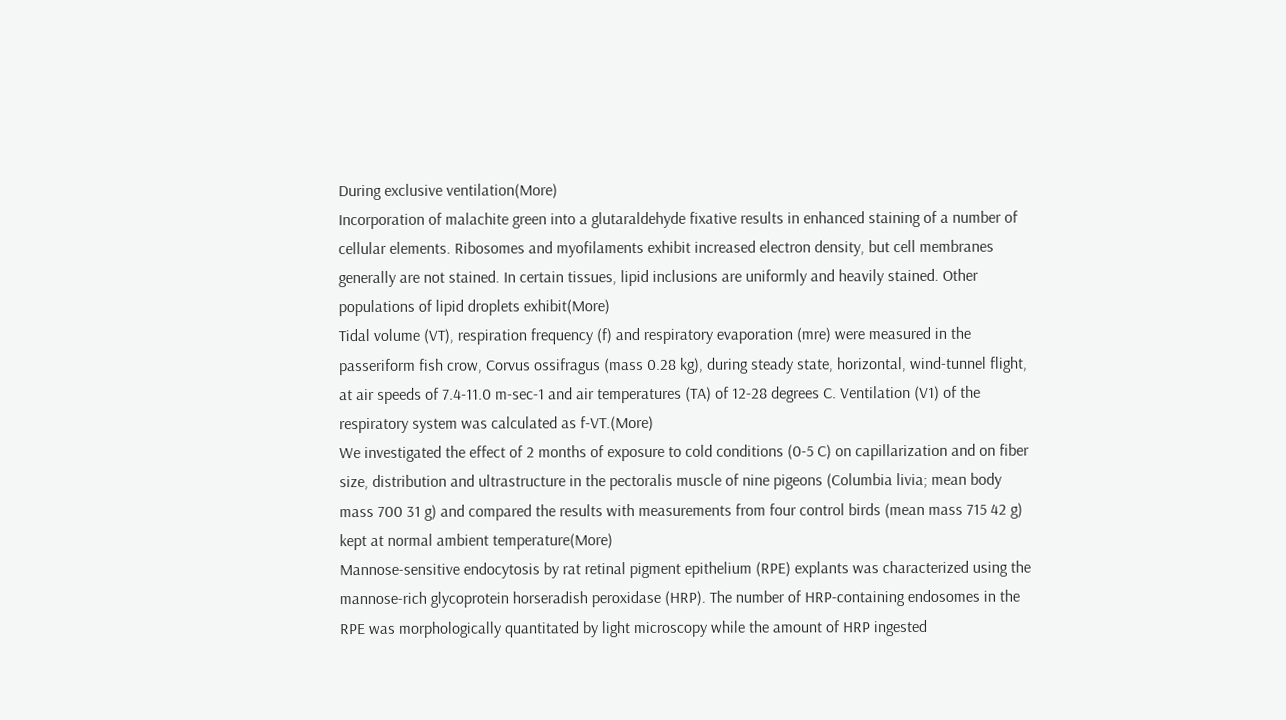During exclusive ventilation(More)
Incorporation of malachite green into a glutaraldehyde fixative results in enhanced staining of a number of cellular elements. Ribosomes and myofilaments exhibit increased electron density, but cell membranes generally are not stained. In certain tissues, lipid inclusions are uniformly and heavily stained. Other populations of lipid droplets exhibit(More)
Tidal volume (VT), respiration frequency (f) and respiratory evaporation (mre) were measured in the passeriform fish crow, Corvus ossifragus (mass 0.28 kg), during steady state, horizontal, wind-tunnel flight, at air speeds of 7.4-11.0 m-sec-1 and air temperatures (TA) of 12-28 degrees C. Ventilation (V1) of the respiratory system was calculated as f-VT.(More)
We investigated the effect of 2 months of exposure to cold conditions (0-5 C) on capillarization and on fiber size, distribution and ultrastructure in the pectoralis muscle of nine pigeons (Columbia livia; mean body mass 700 31 g) and compared the results with measurements from four control birds (mean mass 715 42 g) kept at normal ambient temperature(More)
Mannose-sensitive endocytosis by rat retinal pigment epithelium (RPE) explants was characterized using the mannose-rich glycoprotein horseradish peroxidase (HRP). The number of HRP-containing endosomes in the RPE was morphologically quantitated by light microscopy while the amount of HRP ingested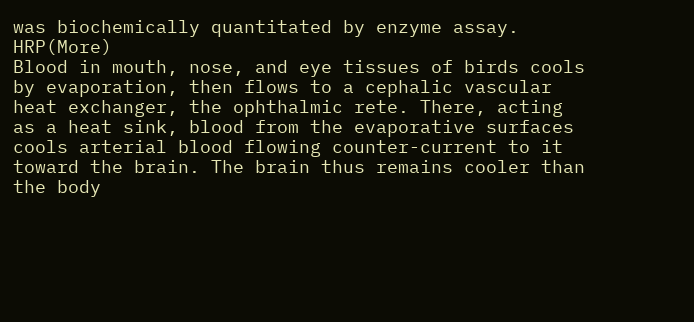was biochemically quantitated by enzyme assay. HRP(More)
Blood in mouth, nose, and eye tissues of birds cools by evaporation, then flows to a cephalic vascular heat exchanger, the ophthalmic rete. There, acting as a heat sink, blood from the evaporative surfaces cools arterial blood flowing counter-current to it toward the brain. The brain thus remains cooler than the body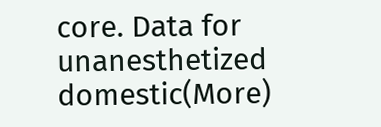core. Data for unanesthetized domestic(More)